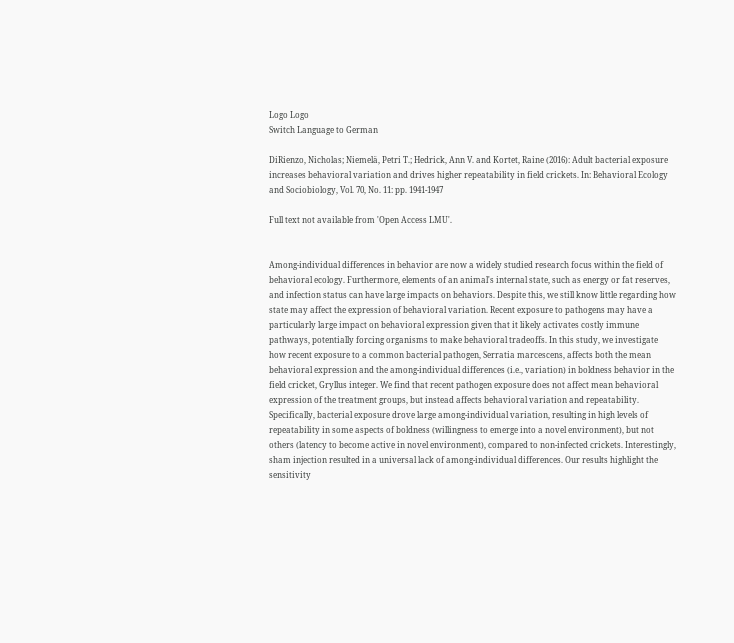Logo Logo
Switch Language to German

DiRienzo, Nicholas; Niemelä, Petri T.; Hedrick, Ann V. and Kortet, Raine (2016): Adult bacterial exposure increases behavioral variation and drives higher repeatability in field crickets. In: Behavioral Ecology and Sociobiology, Vol. 70, No. 11: pp. 1941-1947

Full text not available from 'Open Access LMU'.


Among-individual differences in behavior are now a widely studied research focus within the field of behavioral ecology. Furthermore, elements of an animal's internal state, such as energy or fat reserves, and infection status can have large impacts on behaviors. Despite this, we still know little regarding how state may affect the expression of behavioral variation. Recent exposure to pathogens may have a particularly large impact on behavioral expression given that it likely activates costly immune pathways, potentially forcing organisms to make behavioral tradeoffs. In this study, we investigate how recent exposure to a common bacterial pathogen, Serratia marcescens, affects both the mean behavioral expression and the among-individual differences (i.e., variation) in boldness behavior in the field cricket, Gryllus integer. We find that recent pathogen exposure does not affect mean behavioral expression of the treatment groups, but instead affects behavioral variation and repeatability. Specifically, bacterial exposure drove large among-individual variation, resulting in high levels of repeatability in some aspects of boldness (willingness to emerge into a novel environment), but not others (latency to become active in novel environment), compared to non-infected crickets. Interestingly, sham injection resulted in a universal lack of among-individual differences. Our results highlight the sensitivity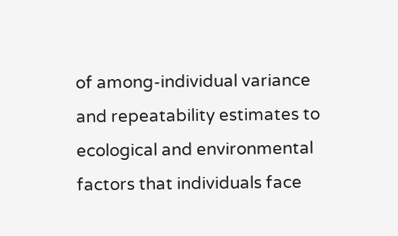of among-individual variance and repeatability estimates to ecological and environmental factors that individuals face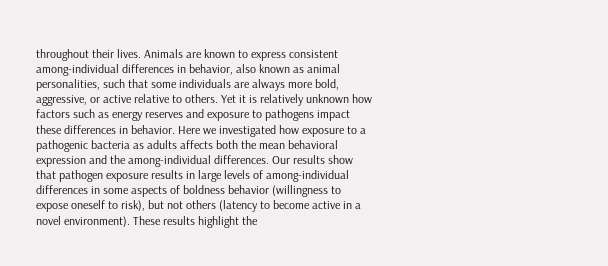throughout their lives. Animals are known to express consistent among-individual differences in behavior, also known as animal personalities, such that some individuals are always more bold, aggressive, or active relative to others. Yet it is relatively unknown how factors such as energy reserves and exposure to pathogens impact these differences in behavior. Here we investigated how exposure to a pathogenic bacteria as adults affects both the mean behavioral expression and the among-individual differences. Our results show that pathogen exposure results in large levels of among-individual differences in some aspects of boldness behavior (willingness to expose oneself to risk), but not others (latency to become active in a novel environment). These results highlight the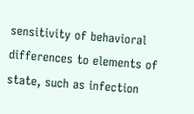sensitivity of behavioral differences to elements of state, such as infection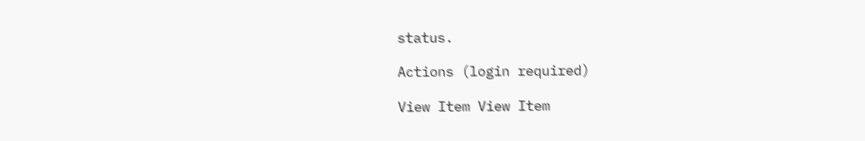status.

Actions (login required)

View Item View Item